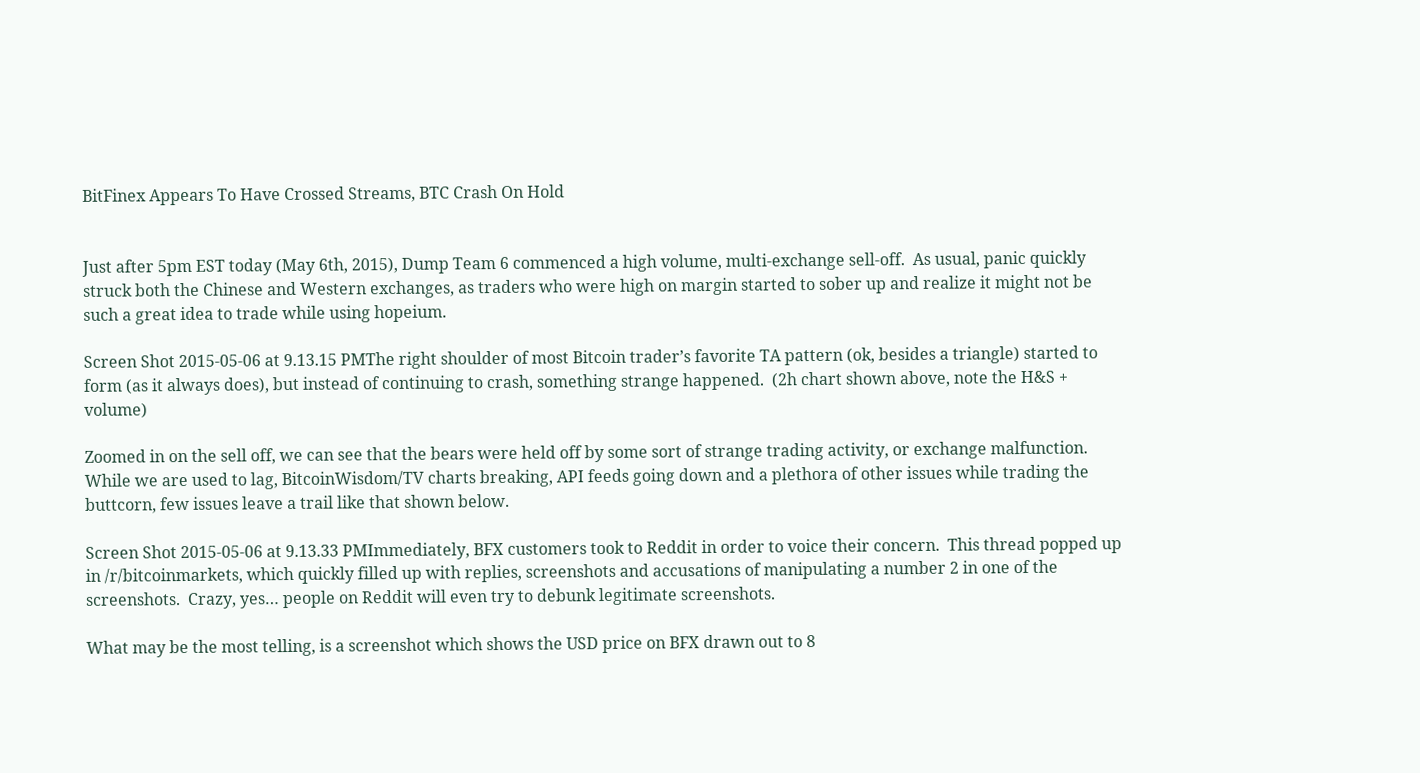BitFinex Appears To Have Crossed Streams, BTC Crash On Hold


Just after 5pm EST today (May 6th, 2015), Dump Team 6 commenced a high volume, multi-exchange sell-off.  As usual, panic quickly struck both the Chinese and Western exchanges, as traders who were high on margin started to sober up and realize it might not be such a great idea to trade while using hopeium.

Screen Shot 2015-05-06 at 9.13.15 PMThe right shoulder of most Bitcoin trader’s favorite TA pattern (ok, besides a triangle) started to form (as it always does), but instead of continuing to crash, something strange happened.  (2h chart shown above, note the H&S + volume)

Zoomed in on the sell off, we can see that the bears were held off by some sort of strange trading activity, or exchange malfunction. While we are used to lag, BitcoinWisdom/TV charts breaking, API feeds going down and a plethora of other issues while trading the buttcorn, few issues leave a trail like that shown below.

Screen Shot 2015-05-06 at 9.13.33 PMImmediately, BFX customers took to Reddit in order to voice their concern.  This thread popped up in /r/bitcoinmarkets, which quickly filled up with replies, screenshots and accusations of manipulating a number 2 in one of the screenshots.  Crazy, yes… people on Reddit will even try to debunk legitimate screenshots.

What may be the most telling, is a screenshot which shows the USD price on BFX drawn out to 8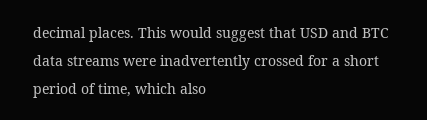decimal places. This would suggest that USD and BTC data streams were inadvertently crossed for a short period of time, which also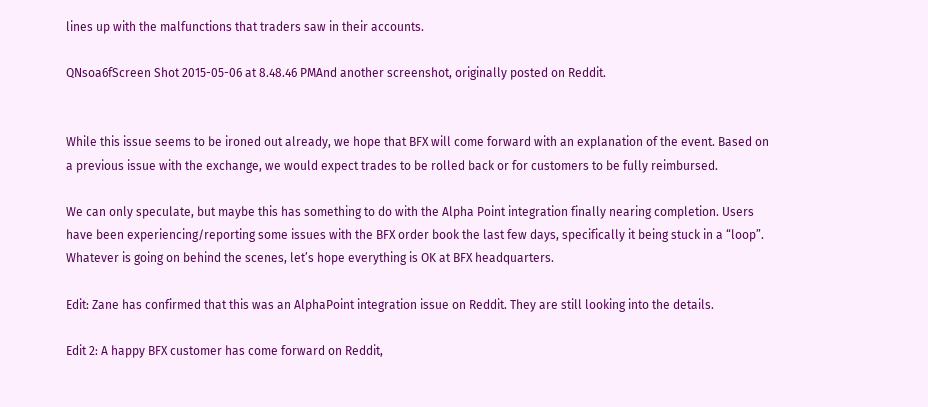lines up with the malfunctions that traders saw in their accounts.

QNsoa6fScreen Shot 2015-05-06 at 8.48.46 PMAnd another screenshot, originally posted on Reddit.


While this issue seems to be ironed out already, we hope that BFX will come forward with an explanation of the event. Based on a previous issue with the exchange, we would expect trades to be rolled back or for customers to be fully reimbursed.

We can only speculate, but maybe this has something to do with the Alpha Point integration finally nearing completion. Users have been experiencing/reporting some issues with the BFX order book the last few days, specifically it being stuck in a “loop”. Whatever is going on behind the scenes, let’s hope everything is OK at BFX headquarters.

Edit: Zane has confirmed that this was an AlphaPoint integration issue on Reddit. They are still looking into the details.

Edit 2: A happy BFX customer has come forward on Reddit,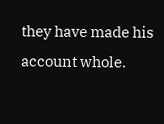they have made his account whole.